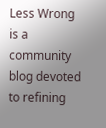Less Wrong is a community blog devoted to refining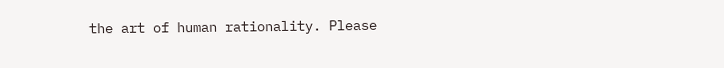the art of human rationality. Please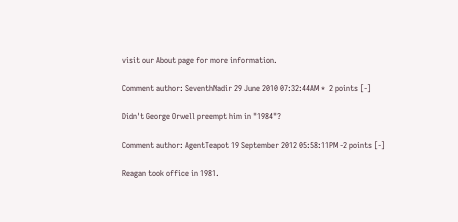visit our About page for more information.

Comment author: SeventhNadir 29 June 2010 07:32:44AM *  2 points [-]

Didn't George Orwell preempt him in "1984"?

Comment author: AgentTeapot 19 September 2012 05:58:11PM -2 points [-]

Reagan took office in 1981.